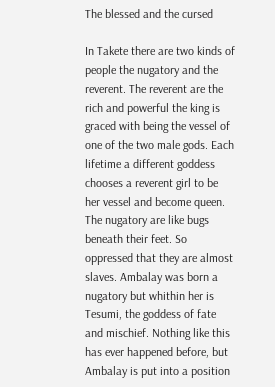The blessed and the cursed

In Takete there are two kinds of people the nugatory and the reverent. The reverent are the rich and powerful the king is graced with being the vessel of one of the two male gods. Each lifetime a different goddess chooses a reverent girl to be her vessel and become queen. The nugatory are like bugs beneath their feet. So oppressed that they are almost slaves. Ambalay was born a nugatory but whithin her is Tesumi, the goddess of fate and mischief. Nothing like this has ever happened before, but Ambalay is put into a position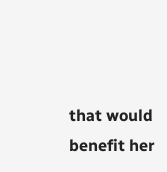that would benefit her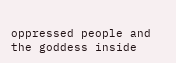oppressed people and the goddess inside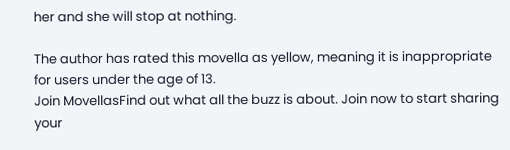her and she will stop at nothing.

The author has rated this movella as yellow, meaning it is inappropriate for users under the age of 13.
Join MovellasFind out what all the buzz is about. Join now to start sharing your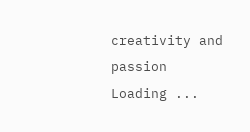creativity and passion
Loading ...